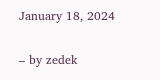January 18, 2024

– by zedek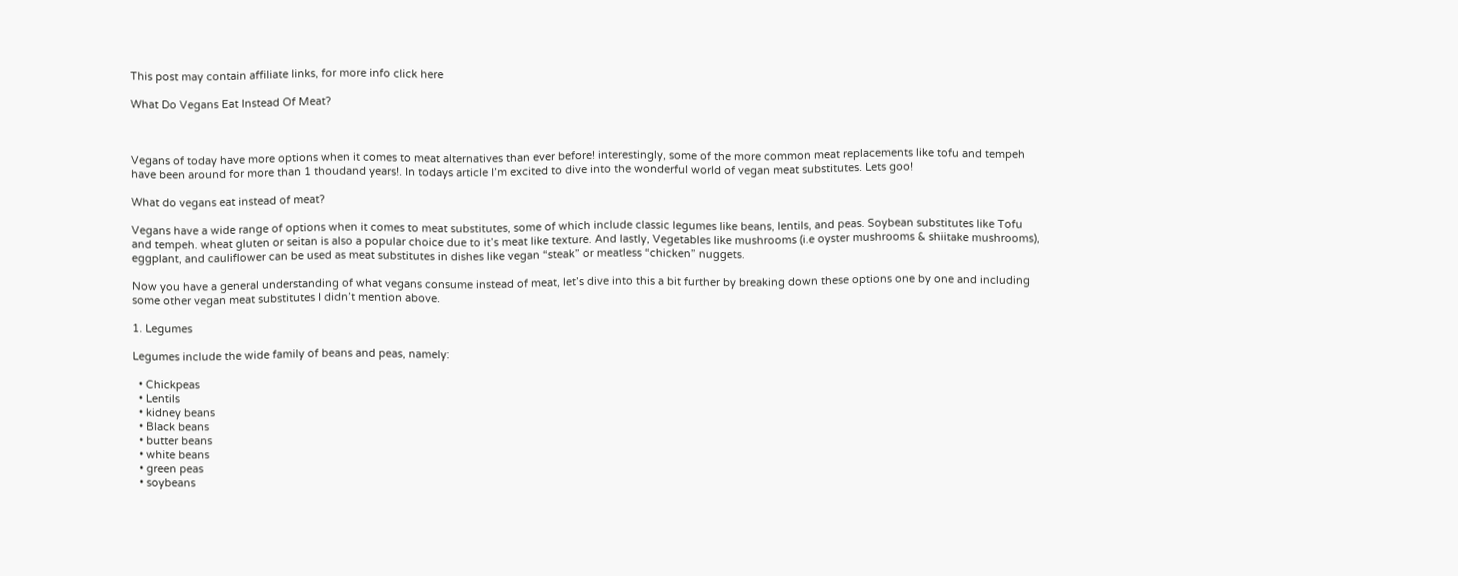This post may contain affiliate links, for more info click here

What Do Vegans Eat Instead Of Meat?



Vegans of today have more options when it comes to meat alternatives than ever before! interestingly, some of the more common meat replacements like tofu and tempeh have been around for more than 1 thoudand years!. In todays article I’m excited to dive into the wonderful world of vegan meat substitutes. Lets goo!

What do vegans eat instead of meat?

Vegans have a wide range of options when it comes to meat substitutes, some of which include classic legumes like beans, lentils, and peas. Soybean substitutes like Tofu and tempeh. wheat gluten or seitan is also a popular choice due to it’s meat like texture. And lastly, Vegetables like mushrooms (i.e oyster mushrooms & shiitake mushrooms), eggplant, and cauliflower can be used as meat substitutes in dishes like vegan “steak” or meatless “chicken” nuggets.

Now you have a general understanding of what vegans consume instead of meat, let’s dive into this a bit further by breaking down these options one by one and including some other vegan meat substitutes I didn’t mention above.

1. Legumes

Legumes include the wide family of beans and peas, namely:

  • Chickpeas
  • Lentils
  • kidney beans
  • Black beans
  • butter beans
  • white beans
  • green peas
  • soybeans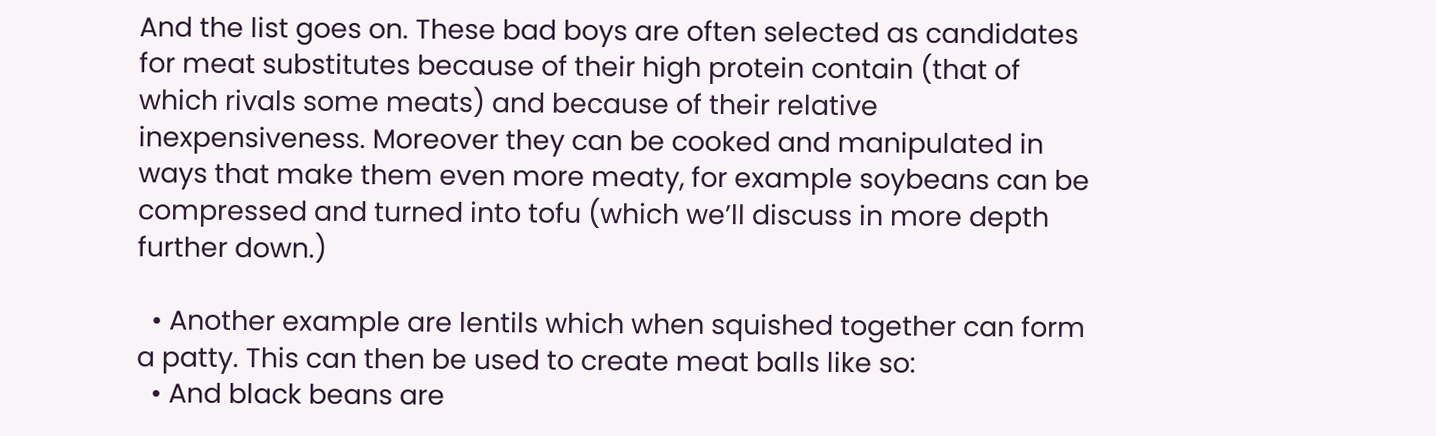And the list goes on. These bad boys are often selected as candidates for meat substitutes because of their high protein contain (that of which rivals some meats) and because of their relative inexpensiveness. Moreover they can be cooked and manipulated in ways that make them even more meaty, for example soybeans can be compressed and turned into tofu (which we’ll discuss in more depth further down.)

  • Another example are lentils which when squished together can form a patty. This can then be used to create meat balls like so:
  • And black beans are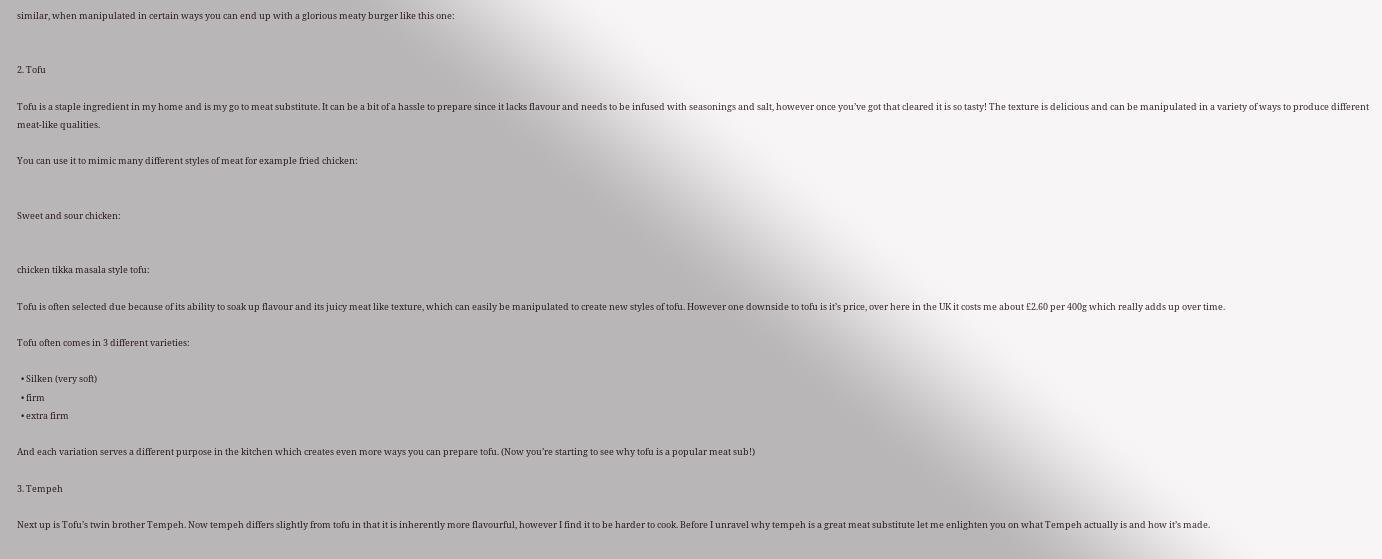similar, when manipulated in certain ways you can end up with a glorious meaty burger like this one:


2. Tofu

Tofu is a staple ingredient in my home and is my go to meat substitute. It can be a bit of a hassle to prepare since it lacks flavour and needs to be infused with seasonings and salt, however once you’ve got that cleared it is so tasty! The texture is delicious and can be manipulated in a variety of ways to produce different meat-like qualities.

You can use it to mimic many different styles of meat for example fried chicken:


Sweet and sour chicken:


chicken tikka masala style tofu:

Tofu is often selected due because of its ability to soak up flavour and its juicy meat like texture, which can easily be manipulated to create new styles of tofu. However one downside to tofu is it’s price, over here in the UK it costs me about £2.60 per 400g which really adds up over time.

Tofu often comes in 3 different varieties:

  • Silken (very soft)
  • firm
  • extra firm

And each variation serves a different purpose in the kitchen which creates even more ways you can prepare tofu. (Now you’re starting to see why tofu is a popular meat sub!)

3. Tempeh

Next up is Tofu’s twin brother Tempeh. Now tempeh differs slightly from tofu in that it is inherently more flavourful, however I find it to be harder to cook. Before I unravel why tempeh is a great meat substitute let me enlighten you on what Tempeh actually is and how it’s made.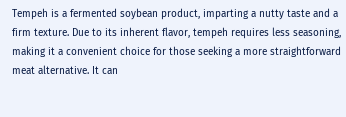Tempeh is a fermented soybean product, imparting a nutty taste and a firm texture. Due to its inherent flavor, tempeh requires less seasoning, making it a convenient choice for those seeking a more straightforward meat alternative. It can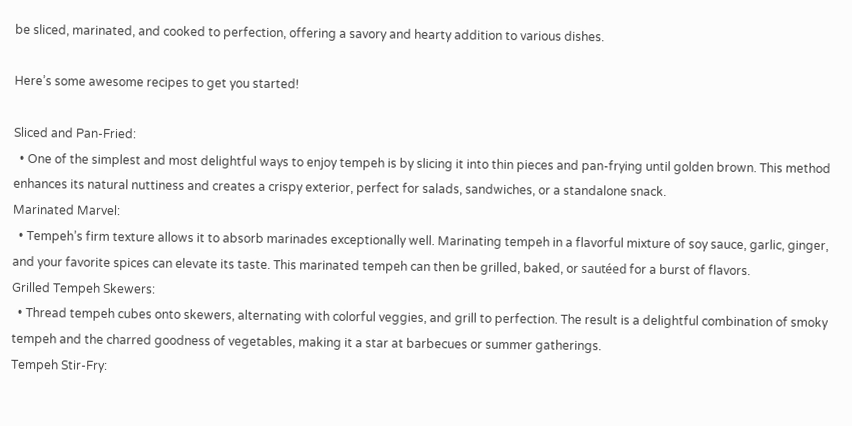be sliced, marinated, and cooked to perfection, offering a savory and hearty addition to various dishes.

Here’s some awesome recipes to get you started!

Sliced and Pan-Fried:
  • One of the simplest and most delightful ways to enjoy tempeh is by slicing it into thin pieces and pan-frying until golden brown. This method enhances its natural nuttiness and creates a crispy exterior, perfect for salads, sandwiches, or a standalone snack.
Marinated Marvel:
  • Tempeh’s firm texture allows it to absorb marinades exceptionally well. Marinating tempeh in a flavorful mixture of soy sauce, garlic, ginger, and your favorite spices can elevate its taste. This marinated tempeh can then be grilled, baked, or sautéed for a burst of flavors.
Grilled Tempeh Skewers:
  • Thread tempeh cubes onto skewers, alternating with colorful veggies, and grill to perfection. The result is a delightful combination of smoky tempeh and the charred goodness of vegetables, making it a star at barbecues or summer gatherings.
Tempeh Stir-Fry: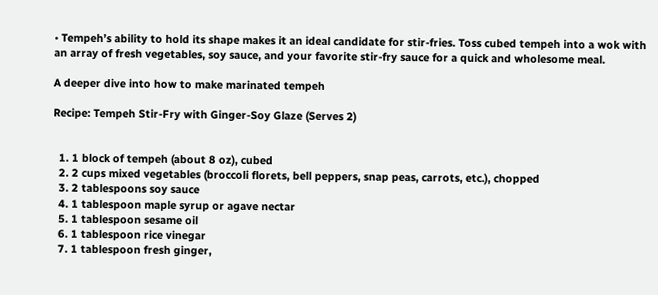• Tempeh’s ability to hold its shape makes it an ideal candidate for stir-fries. Toss cubed tempeh into a wok with an array of fresh vegetables, soy sauce, and your favorite stir-fry sauce for a quick and wholesome meal.

A deeper dive into how to make marinated tempeh

Recipe: Tempeh Stir-Fry with Ginger-Soy Glaze (Serves 2)


  1. 1 block of tempeh (about 8 oz), cubed
  2. 2 cups mixed vegetables (broccoli florets, bell peppers, snap peas, carrots, etc.), chopped
  3. 2 tablespoons soy sauce
  4. 1 tablespoon maple syrup or agave nectar
  5. 1 tablespoon sesame oil
  6. 1 tablespoon rice vinegar
  7. 1 tablespoon fresh ginger,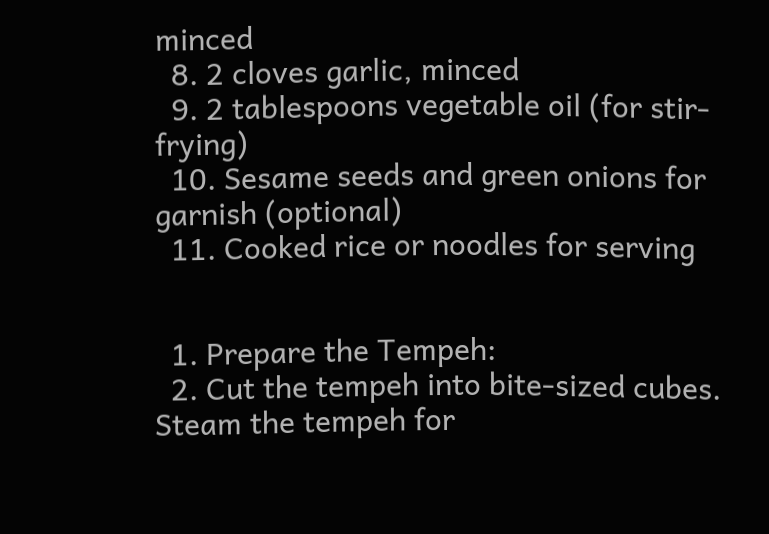minced
  8. 2 cloves garlic, minced
  9. 2 tablespoons vegetable oil (for stir-frying)
  10. Sesame seeds and green onions for garnish (optional)
  11. Cooked rice or noodles for serving


  1. Prepare the Tempeh:
  2. Cut the tempeh into bite-sized cubes. Steam the tempeh for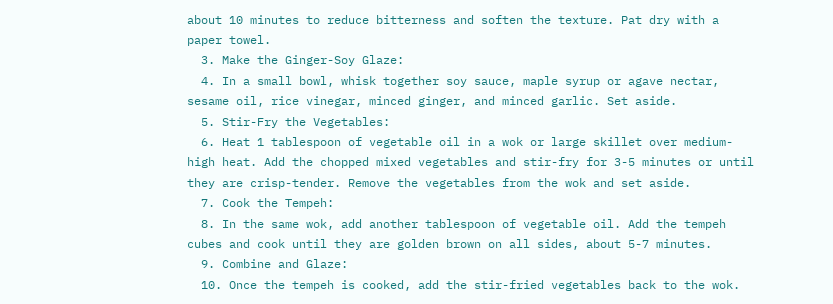about 10 minutes to reduce bitterness and soften the texture. Pat dry with a paper towel.
  3. Make the Ginger-Soy Glaze:
  4. In a small bowl, whisk together soy sauce, maple syrup or agave nectar, sesame oil, rice vinegar, minced ginger, and minced garlic. Set aside.
  5. Stir-Fry the Vegetables:
  6. Heat 1 tablespoon of vegetable oil in a wok or large skillet over medium-high heat. Add the chopped mixed vegetables and stir-fry for 3-5 minutes or until they are crisp-tender. Remove the vegetables from the wok and set aside.
  7. Cook the Tempeh:
  8. In the same wok, add another tablespoon of vegetable oil. Add the tempeh cubes and cook until they are golden brown on all sides, about 5-7 minutes.
  9. Combine and Glaze:
  10. Once the tempeh is cooked, add the stir-fried vegetables back to the wok.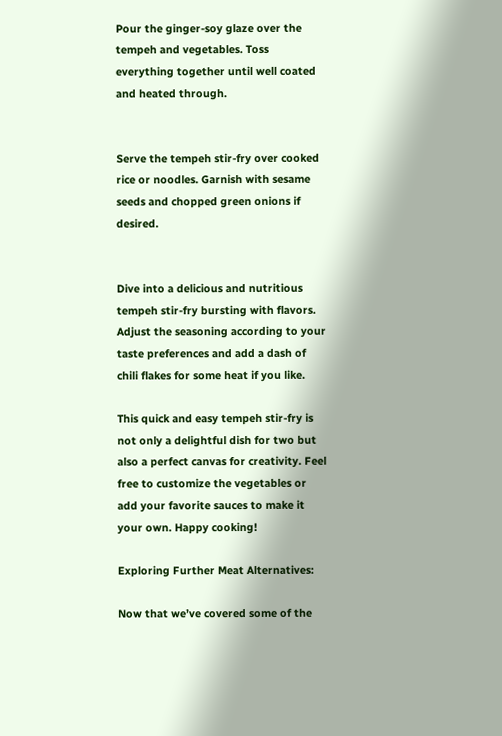Pour the ginger-soy glaze over the tempeh and vegetables. Toss everything together until well coated and heated through.


Serve the tempeh stir-fry over cooked rice or noodles. Garnish with sesame seeds and chopped green onions if desired.


Dive into a delicious and nutritious tempeh stir-fry bursting with flavors. Adjust the seasoning according to your taste preferences and add a dash of chili flakes for some heat if you like.

This quick and easy tempeh stir-fry is not only a delightful dish for two but also a perfect canvas for creativity. Feel free to customize the vegetables or add your favorite sauces to make it your own. Happy cooking!

Exploring Further Meat Alternatives:

Now that we’ve covered some of the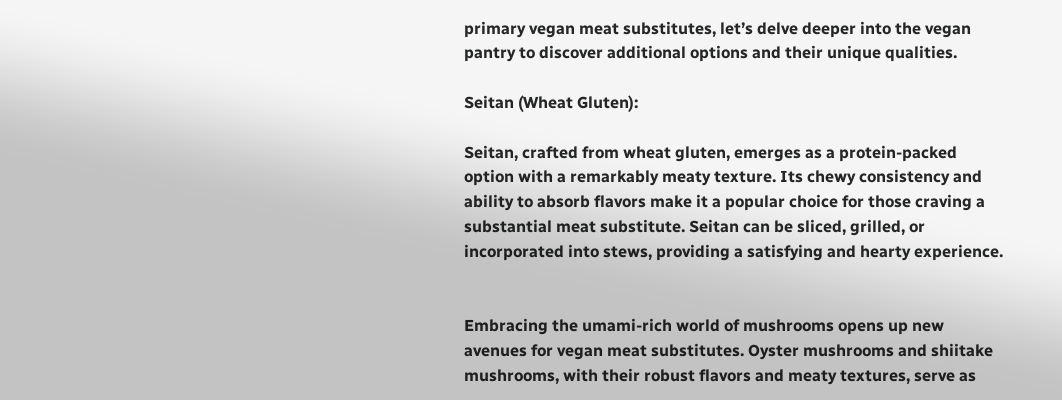primary vegan meat substitutes, let’s delve deeper into the vegan pantry to discover additional options and their unique qualities.

Seitan (Wheat Gluten):

Seitan, crafted from wheat gluten, emerges as a protein-packed option with a remarkably meaty texture. Its chewy consistency and ability to absorb flavors make it a popular choice for those craving a substantial meat substitute. Seitan can be sliced, grilled, or incorporated into stews, providing a satisfying and hearty experience.


Embracing the umami-rich world of mushrooms opens up new avenues for vegan meat substitutes. Oyster mushrooms and shiitake mushrooms, with their robust flavors and meaty textures, serve as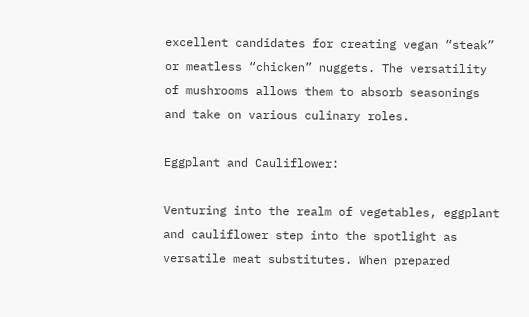excellent candidates for creating vegan “steak” or meatless “chicken” nuggets. The versatility of mushrooms allows them to absorb seasonings and take on various culinary roles.

Eggplant and Cauliflower:

Venturing into the realm of vegetables, eggplant and cauliflower step into the spotlight as versatile meat substitutes. When prepared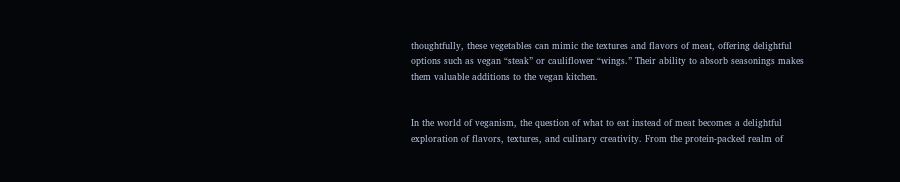thoughtfully, these vegetables can mimic the textures and flavors of meat, offering delightful options such as vegan “steak” or cauliflower “wings.” Their ability to absorb seasonings makes them valuable additions to the vegan kitchen.


In the world of veganism, the question of what to eat instead of meat becomes a delightful exploration of flavors, textures, and culinary creativity. From the protein-packed realm of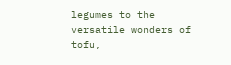legumes to the versatile wonders of tofu,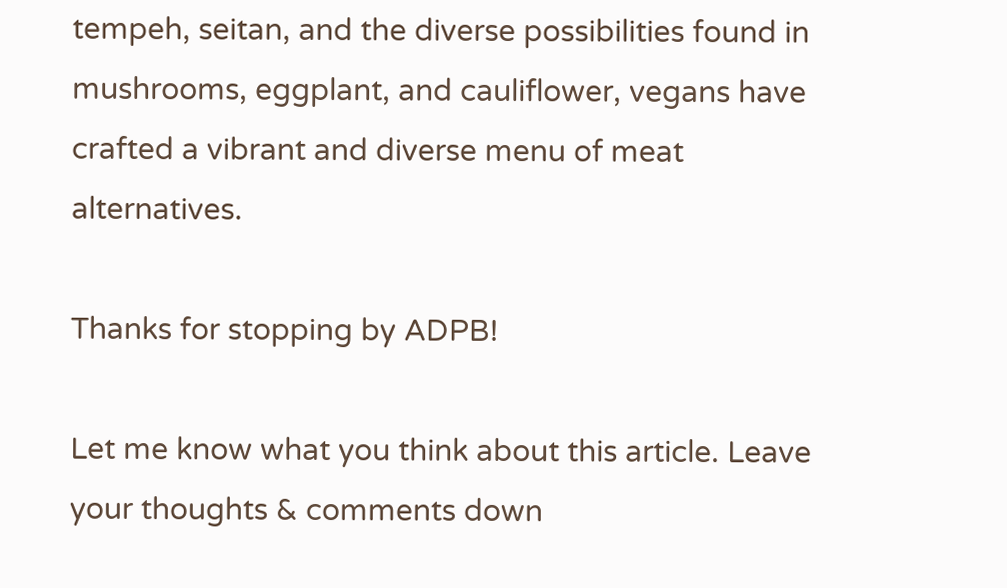tempeh, seitan, and the diverse possibilities found in mushrooms, eggplant, and cauliflower, vegans have crafted a vibrant and diverse menu of meat alternatives.

Thanks for stopping by ADPB!

Let me know what you think about this article. Leave your thoughts & comments down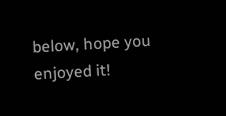below, hope you enjoyed it!